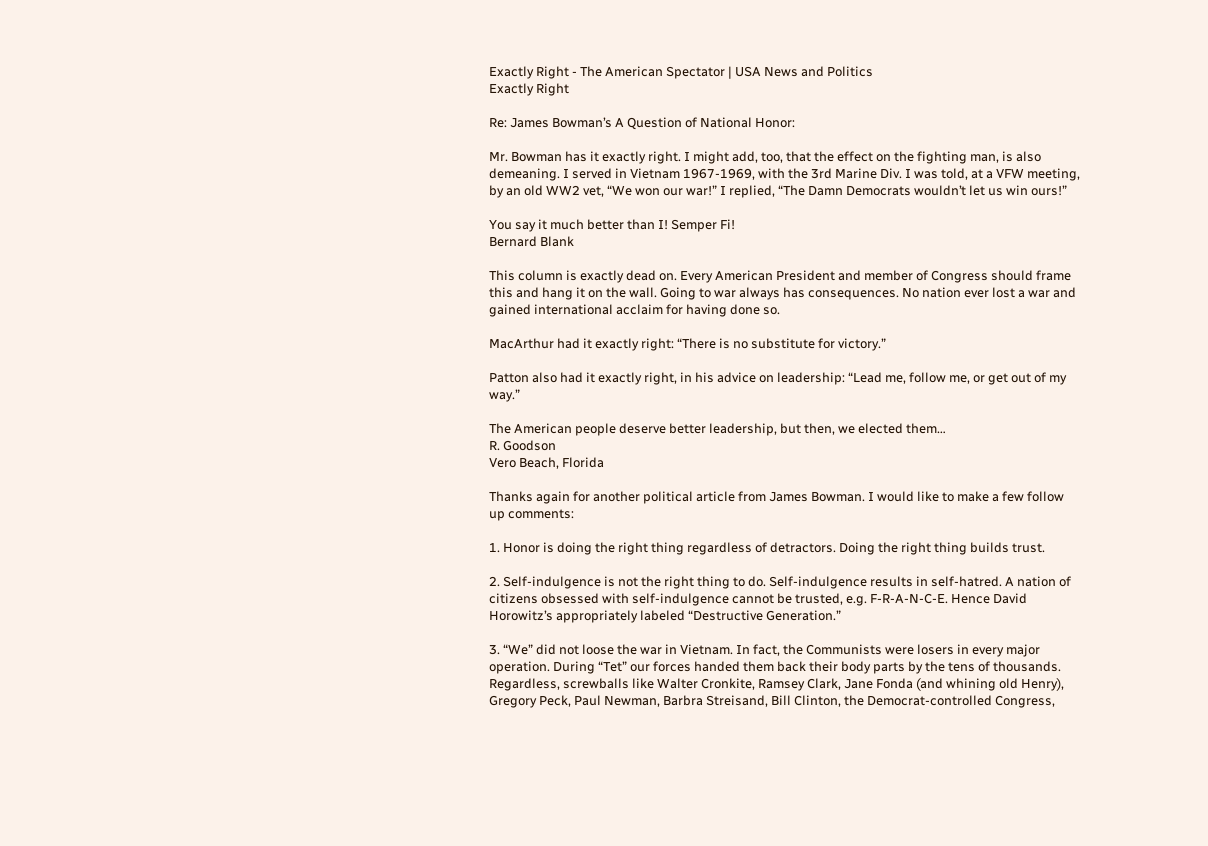Exactly Right - The American Spectator | USA News and Politics
Exactly Right

Re: James Bowman’s A Question of National Honor:

Mr. Bowman has it exactly right. I might add, too, that the effect on the fighting man, is also demeaning. I served in Vietnam 1967-1969, with the 3rd Marine Div. I was told, at a VFW meeting, by an old WW2 vet, “We won our war!” I replied, “The Damn Democrats wouldn’t let us win ours!”

You say it much better than I! Semper Fi!
Bernard Blank

This column is exactly dead on. Every American President and member of Congress should frame this and hang it on the wall. Going to war always has consequences. No nation ever lost a war and gained international acclaim for having done so.

MacArthur had it exactly right: “There is no substitute for victory.”

Patton also had it exactly right, in his advice on leadership: “Lead me, follow me, or get out of my way.”

The American people deserve better leadership, but then, we elected them…
R. Goodson
Vero Beach, Florida

Thanks again for another political article from James Bowman. I would like to make a few follow up comments:

1. Honor is doing the right thing regardless of detractors. Doing the right thing builds trust.

2. Self-indulgence is not the right thing to do. Self-indulgence results in self-hatred. A nation of citizens obsessed with self-indulgence cannot be trusted, e.g. F-R-A-N-C-E. Hence David Horowitz’s appropriately labeled “Destructive Generation.”

3. “We” did not loose the war in Vietnam. In fact, the Communists were losers in every major operation. During “Tet” our forces handed them back their body parts by the tens of thousands. Regardless, screwballs like Walter Cronkite, Ramsey Clark, Jane Fonda (and whining old Henry), Gregory Peck, Paul Newman, Barbra Streisand, Bill Clinton, the Democrat-controlled Congress,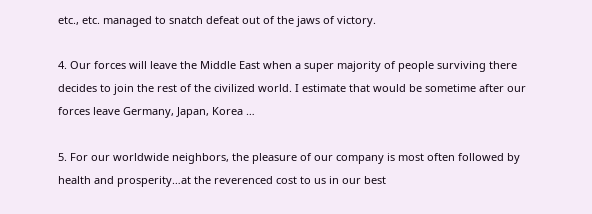etc., etc. managed to snatch defeat out of the jaws of victory.

4. Our forces will leave the Middle East when a super majority of people surviving there decides to join the rest of the civilized world. I estimate that would be sometime after our forces leave Germany, Japan, Korea …

5. For our worldwide neighbors, the pleasure of our company is most often followed by health and prosperity…at the reverenced cost to us in our best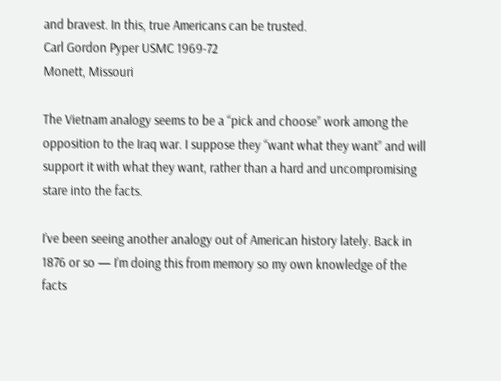and bravest. In this, true Americans can be trusted.
Carl Gordon Pyper USMC 1969-72
Monett, Missouri

The Vietnam analogy seems to be a “pick and choose” work among the opposition to the Iraq war. I suppose they “want what they want” and will support it with what they want, rather than a hard and uncompromising stare into the facts.

I’ve been seeing another analogy out of American history lately. Back in 1876 or so — I’m doing this from memory so my own knowledge of the facts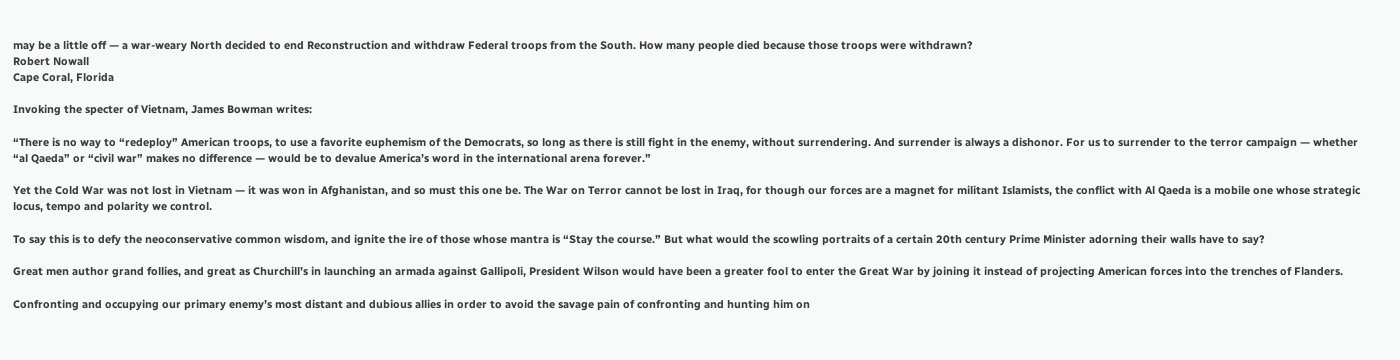may be a little off — a war-weary North decided to end Reconstruction and withdraw Federal troops from the South. How many people died because those troops were withdrawn?
Robert Nowall
Cape Coral, Florida

Invoking the specter of Vietnam, James Bowman writes:

“There is no way to “redeploy” American troops, to use a favorite euphemism of the Democrats, so long as there is still fight in the enemy, without surrendering. And surrender is always a dishonor. For us to surrender to the terror campaign — whether “al Qaeda” or “civil war” makes no difference — would be to devalue America’s word in the international arena forever.”

Yet the Cold War was not lost in Vietnam — it was won in Afghanistan, and so must this one be. The War on Terror cannot be lost in Iraq, for though our forces are a magnet for militant Islamists, the conflict with Al Qaeda is a mobile one whose strategic locus, tempo and polarity we control.

To say this is to defy the neoconservative common wisdom, and ignite the ire of those whose mantra is “Stay the course.” But what would the scowling portraits of a certain 20th century Prime Minister adorning their walls have to say?

Great men author grand follies, and great as Churchill’s in launching an armada against Gallipoli, President Wilson would have been a greater fool to enter the Great War by joining it instead of projecting American forces into the trenches of Flanders.

Confronting and occupying our primary enemy’s most distant and dubious allies in order to avoid the savage pain of confronting and hunting him on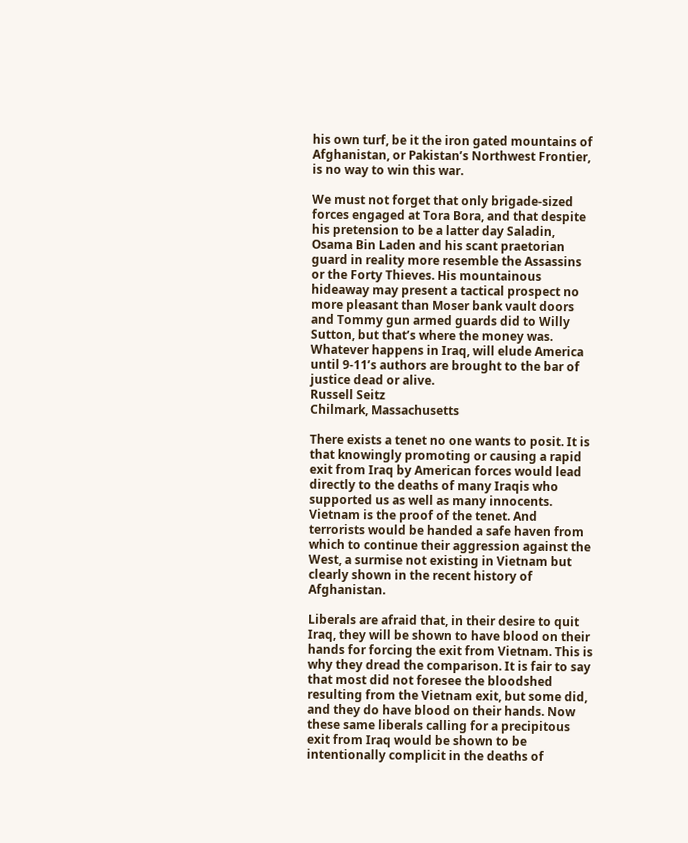his own turf, be it the iron gated mountains of Afghanistan, or Pakistan’s Northwest Frontier, is no way to win this war.

We must not forget that only brigade-sized forces engaged at Tora Bora, and that despite his pretension to be a latter day Saladin, Osama Bin Laden and his scant praetorian guard in reality more resemble the Assassins or the Forty Thieves. His mountainous hideaway may present a tactical prospect no more pleasant than Moser bank vault doors and Tommy gun armed guards did to Willy Sutton, but that’s where the money was. Whatever happens in Iraq, will elude America until 9-11’s authors are brought to the bar of justice dead or alive.
Russell Seitz
Chilmark, Massachusetts

There exists a tenet no one wants to posit. It is that knowingly promoting or causing a rapid exit from Iraq by American forces would lead directly to the deaths of many Iraqis who supported us as well as many innocents. Vietnam is the proof of the tenet. And terrorists would be handed a safe haven from which to continue their aggression against the West, a surmise not existing in Vietnam but clearly shown in the recent history of Afghanistan.

Liberals are afraid that, in their desire to quit Iraq, they will be shown to have blood on their hands for forcing the exit from Vietnam. This is why they dread the comparison. It is fair to say that most did not foresee the bloodshed resulting from the Vietnam exit, but some did, and they do have blood on their hands. Now these same liberals calling for a precipitous exit from Iraq would be shown to be intentionally complicit in the deaths of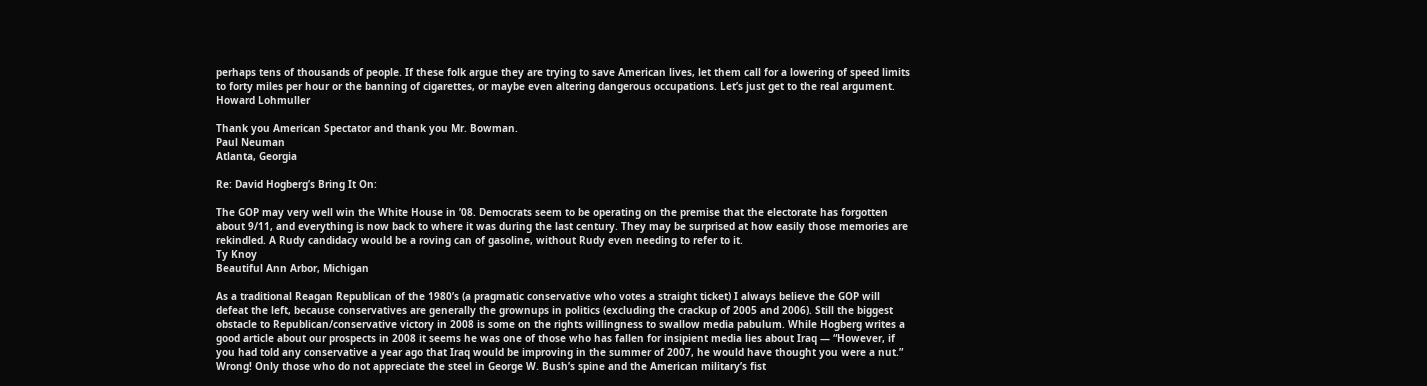perhaps tens of thousands of people. If these folk argue they are trying to save American lives, let them call for a lowering of speed limits to forty miles per hour or the banning of cigarettes, or maybe even altering dangerous occupations. Let’s just get to the real argument.
Howard Lohmuller

Thank you American Spectator and thank you Mr. Bowman.
Paul Neuman
Atlanta, Georgia

Re: David Hogberg’s Bring It On:

The GOP may very well win the White House in ’08. Democrats seem to be operating on the premise that the electorate has forgotten about 9/11, and everything is now back to where it was during the last century. They may be surprised at how easily those memories are rekindled. A Rudy candidacy would be a roving can of gasoline, without Rudy even needing to refer to it.
Ty Knoy
Beautiful Ann Arbor, Michigan

As a traditional Reagan Republican of the 1980’s (a pragmatic conservative who votes a straight ticket) I always believe the GOP will defeat the left, because conservatives are generally the grownups in politics (excluding the crackup of 2005 and 2006). Still the biggest obstacle to Republican/conservative victory in 2008 is some on the rights willingness to swallow media pabulum. While Hogberg writes a good article about our prospects in 2008 it seems he was one of those who has fallen for insipient media lies about Iraq — “However, if you had told any conservative a year ago that Iraq would be improving in the summer of 2007, he would have thought you were a nut.” Wrong! Only those who do not appreciate the steel in George W. Bush’s spine and the American military’s fist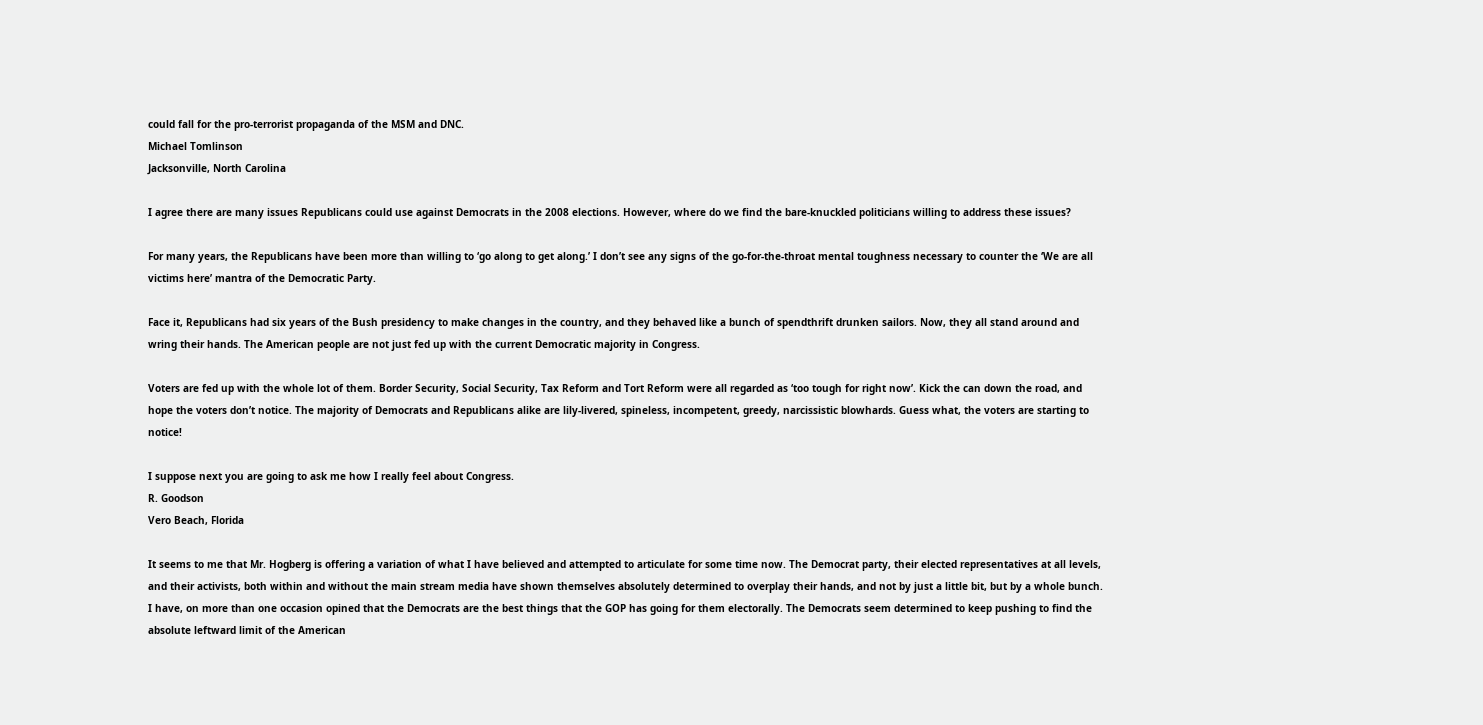could fall for the pro-terrorist propaganda of the MSM and DNC.
Michael Tomlinson
Jacksonville, North Carolina

I agree there are many issues Republicans could use against Democrats in the 2008 elections. However, where do we find the bare-knuckled politicians willing to address these issues?

For many years, the Republicans have been more than willing to ‘go along to get along.’ I don’t see any signs of the go-for-the-throat mental toughness necessary to counter the ‘We are all victims here’ mantra of the Democratic Party.

Face it, Republicans had six years of the Bush presidency to make changes in the country, and they behaved like a bunch of spendthrift drunken sailors. Now, they all stand around and wring their hands. The American people are not just fed up with the current Democratic majority in Congress.

Voters are fed up with the whole lot of them. Border Security, Social Security, Tax Reform and Tort Reform were all regarded as ‘too tough for right now’. Kick the can down the road, and hope the voters don’t notice. The majority of Democrats and Republicans alike are lily-livered, spineless, incompetent, greedy, narcissistic blowhards. Guess what, the voters are starting to notice!

I suppose next you are going to ask me how I really feel about Congress.
R. Goodson
Vero Beach, Florida

It seems to me that Mr. Hogberg is offering a variation of what I have believed and attempted to articulate for some time now. The Democrat party, their elected representatives at all levels, and their activists, both within and without the main stream media have shown themselves absolutely determined to overplay their hands, and not by just a little bit, but by a whole bunch. I have, on more than one occasion opined that the Democrats are the best things that the GOP has going for them electorally. The Democrats seem determined to keep pushing to find the absolute leftward limit of the American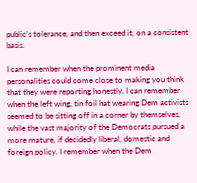public’s tolerance, and then exceed it, on a consistent basis.

I can remember when the prominent media personalities could come close to making you think that they were reporting honestly. I can remember when the left wing, tin foil hat wearing Dem activists seemed to be sitting off in a corner by themselves, while the vast majority of the Democrats pursued a more mature, if decidedly liberal, domestic and foreign policy. I remember when the Dem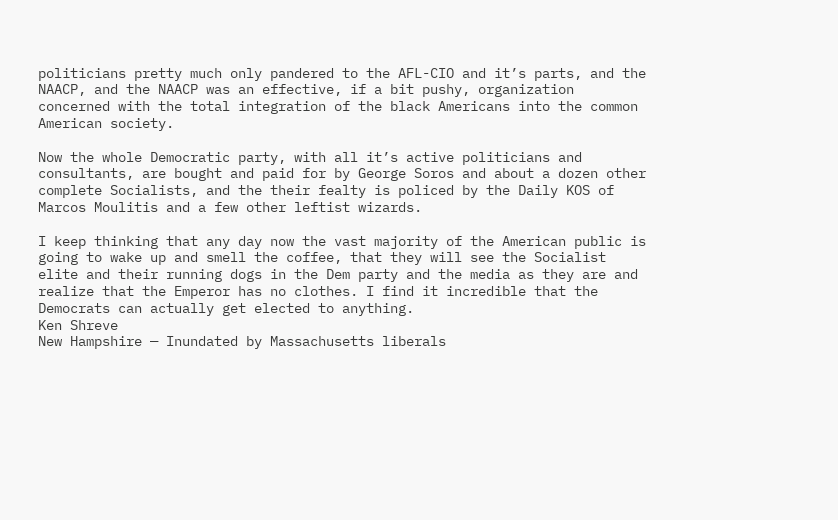politicians pretty much only pandered to the AFL-CIO and it’s parts, and the NAACP, and the NAACP was an effective, if a bit pushy, organization concerned with the total integration of the black Americans into the common American society.

Now the whole Democratic party, with all it’s active politicians and consultants, are bought and paid for by George Soros and about a dozen other complete Socialists, and the their fealty is policed by the Daily KOS of Marcos Moulitis and a few other leftist wizards.

I keep thinking that any day now the vast majority of the American public is going to wake up and smell the coffee, that they will see the Socialist elite and their running dogs in the Dem party and the media as they are and realize that the Emperor has no clothes. I find it incredible that the Democrats can actually get elected to anything.
Ken Shreve
New Hampshire — Inundated by Massachusetts liberals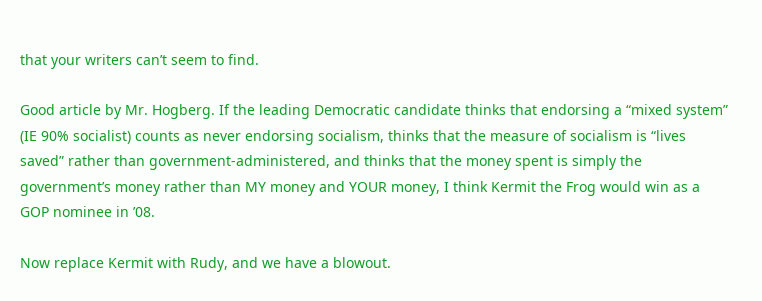that your writers can’t seem to find.

Good article by Mr. Hogberg. If the leading Democratic candidate thinks that endorsing a “mixed system” (IE 90% socialist) counts as never endorsing socialism, thinks that the measure of socialism is “lives saved” rather than government-administered, and thinks that the money spent is simply the government’s money rather than MY money and YOUR money, I think Kermit the Frog would win as a GOP nominee in ’08.

Now replace Kermit with Rudy, and we have a blowout.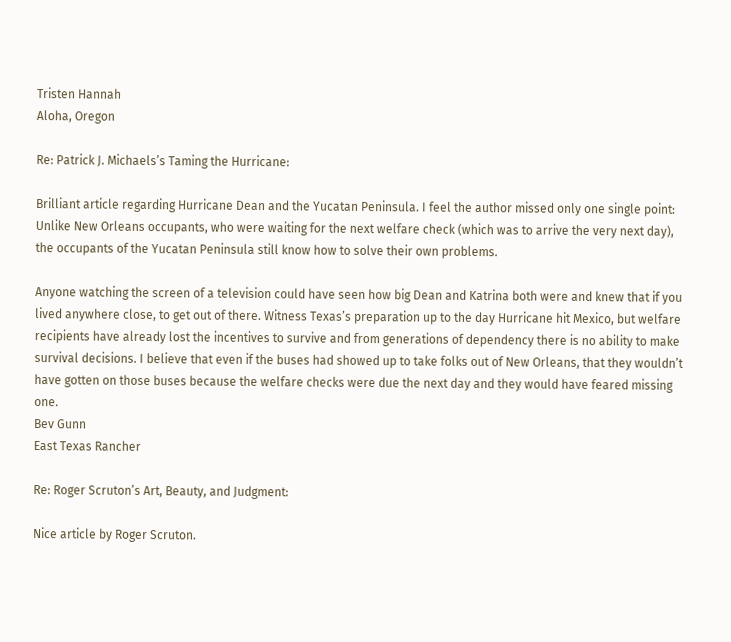Tristen Hannah
Aloha, Oregon

Re: Patrick J. Michaels’s Taming the Hurricane:

Brilliant article regarding Hurricane Dean and the Yucatan Peninsula. I feel the author missed only one single point: Unlike New Orleans occupants, who were waiting for the next welfare check (which was to arrive the very next day), the occupants of the Yucatan Peninsula still know how to solve their own problems.

Anyone watching the screen of a television could have seen how big Dean and Katrina both were and knew that if you lived anywhere close, to get out of there. Witness Texas’s preparation up to the day Hurricane hit Mexico, but welfare recipients have already lost the incentives to survive and from generations of dependency there is no ability to make survival decisions. I believe that even if the buses had showed up to take folks out of New Orleans, that they wouldn’t have gotten on those buses because the welfare checks were due the next day and they would have feared missing one.
Bev Gunn
East Texas Rancher

Re: Roger Scruton’s Art, Beauty, and Judgment:

Nice article by Roger Scruton.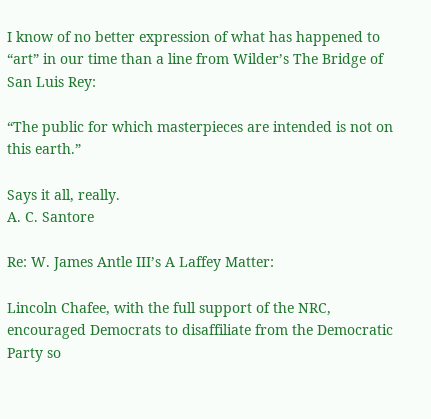I know of no better expression of what has happened to “art” in our time than a line from Wilder’s The Bridge of San Luis Rey:

“The public for which masterpieces are intended is not on this earth.”

Says it all, really.
A. C. Santore

Re: W. James Antle III’s A Laffey Matter:

Lincoln Chafee, with the full support of the NRC, encouraged Democrats to disaffiliate from the Democratic Party so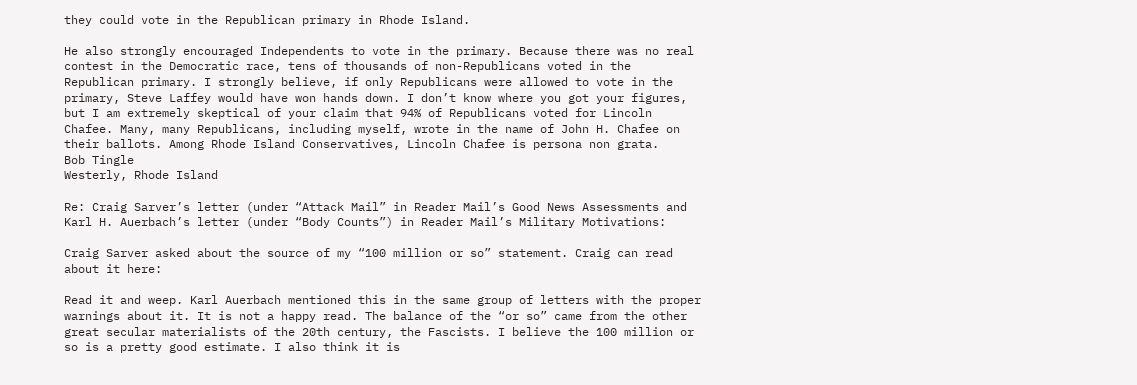they could vote in the Republican primary in Rhode Island.

He also strongly encouraged Independents to vote in the primary. Because there was no real contest in the Democratic race, tens of thousands of non-Republicans voted in the Republican primary. I strongly believe, if only Republicans were allowed to vote in the primary, Steve Laffey would have won hands down. I don’t know where you got your figures, but I am extremely skeptical of your claim that 94% of Republicans voted for Lincoln Chafee. Many, many Republicans, including myself, wrote in the name of John H. Chafee on their ballots. Among Rhode Island Conservatives, Lincoln Chafee is persona non grata.
Bob Tingle
Westerly, Rhode Island

Re: Craig Sarver’s letter (under “Attack Mail” in Reader Mail’s Good News Assessments and Karl H. Auerbach’s letter (under “Body Counts”) in Reader Mail’s Military Motivations:

Craig Sarver asked about the source of my “100 million or so” statement. Craig can read about it here:

Read it and weep. Karl Auerbach mentioned this in the same group of letters with the proper warnings about it. It is not a happy read. The balance of the “or so” came from the other great secular materialists of the 20th century, the Fascists. I believe the 100 million or so is a pretty good estimate. I also think it is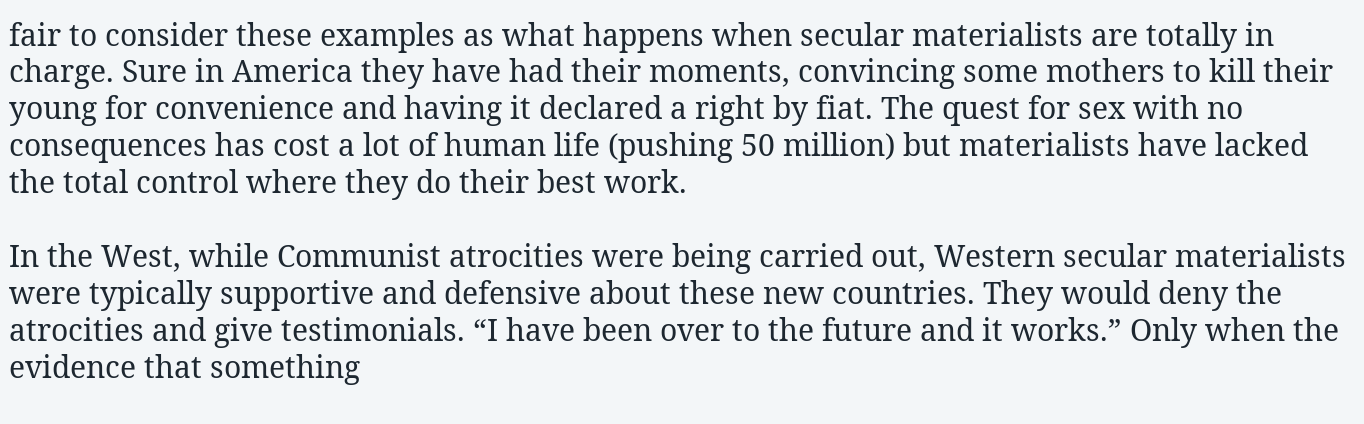fair to consider these examples as what happens when secular materialists are totally in charge. Sure in America they have had their moments, convincing some mothers to kill their young for convenience and having it declared a right by fiat. The quest for sex with no consequences has cost a lot of human life (pushing 50 million) but materialists have lacked the total control where they do their best work.

In the West, while Communist atrocities were being carried out, Western secular materialists were typically supportive and defensive about these new countries. They would deny the atrocities and give testimonials. “I have been over to the future and it works.” Only when the evidence that something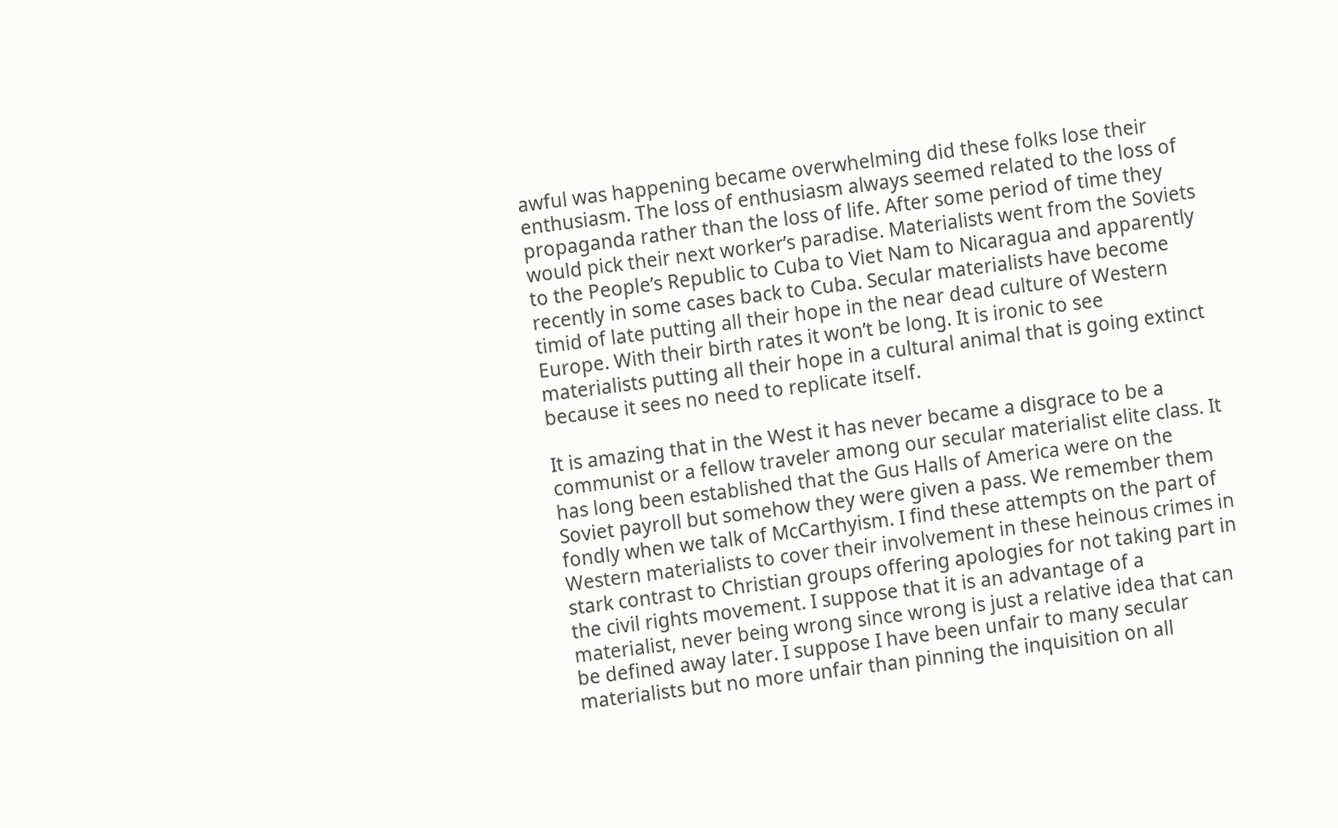awful was happening became overwhelming did these folks lose their enthusiasm. The loss of enthusiasm always seemed related to the loss of propaganda rather than the loss of life. After some period of time they would pick their next worker’s paradise. Materialists went from the Soviets to the People’s Republic to Cuba to Viet Nam to Nicaragua and apparently recently in some cases back to Cuba. Secular materialists have become timid of late putting all their hope in the near dead culture of Western Europe. With their birth rates it won’t be long. It is ironic to see materialists putting all their hope in a cultural animal that is going extinct because it sees no need to replicate itself.

It is amazing that in the West it has never became a disgrace to be a communist or a fellow traveler among our secular materialist elite class. It has long been established that the Gus Halls of America were on the Soviet payroll but somehow they were given a pass. We remember them fondly when we talk of McCarthyism. I find these attempts on the part of Western materialists to cover their involvement in these heinous crimes in stark contrast to Christian groups offering apologies for not taking part in the civil rights movement. I suppose that it is an advantage of a materialist, never being wrong since wrong is just a relative idea that can be defined away later. I suppose I have been unfair to many secular materialists but no more unfair than pinning the inquisition on all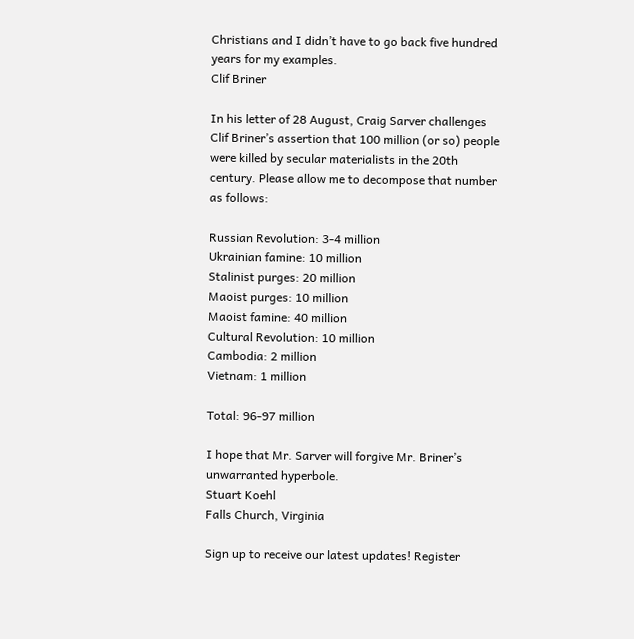Christians and I didn’t have to go back five hundred years for my examples.
Clif Briner

In his letter of 28 August, Craig Sarver challenges Clif Briner’s assertion that 100 million (or so) people were killed by secular materialists in the 20th century. Please allow me to decompose that number as follows:

Russian Revolution: 3-4 million
Ukrainian famine: 10 million
Stalinist purges: 20 million
Maoist purges: 10 million
Maoist famine: 40 million
Cultural Revolution: 10 million
Cambodia: 2 million
Vietnam: 1 million

Total: 96-97 million

I hope that Mr. Sarver will forgive Mr. Briner’s unwarranted hyperbole.
Stuart Koehl
Falls Church, Virginia

Sign up to receive our latest updates! Register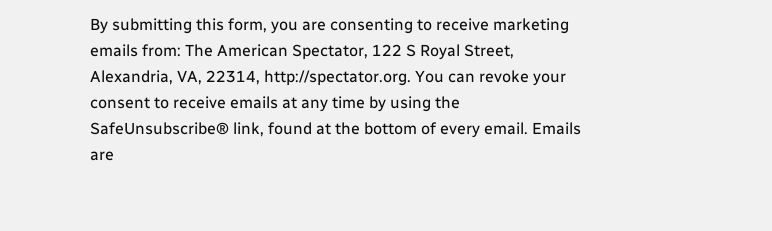By submitting this form, you are consenting to receive marketing emails from: The American Spectator, 122 S Royal Street, Alexandria, VA, 22314, http://spectator.org. You can revoke your consent to receive emails at any time by using the SafeUnsubscribe® link, found at the bottom of every email. Emails are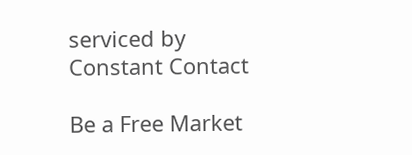serviced by Constant Contact

Be a Free Market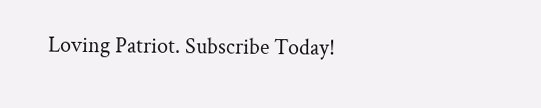Loving Patriot. Subscribe Today!